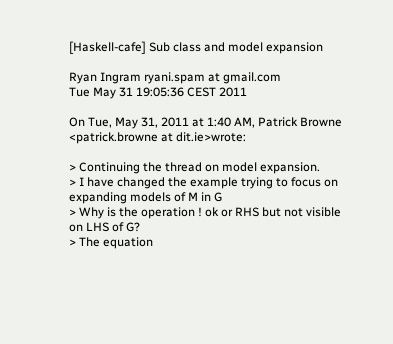[Haskell-cafe] Sub class and model expansion

Ryan Ingram ryani.spam at gmail.com
Tue May 31 19:05:36 CEST 2011

On Tue, May 31, 2011 at 1:40 AM, Patrick Browne <patrick.browne at dit.ie>wrote:

> Continuing the thread on model expansion.
> I have changed the example trying to focus on expanding models of M in G
> Why is the operation ! ok or RHS but not visible on LHS of G?
> The equation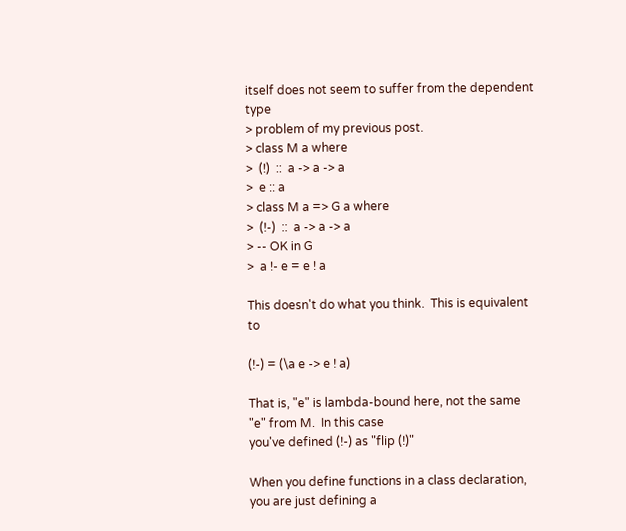itself does not seem to suffer from the dependent type
> problem of my previous post.
> class M a where
>  (!)  ::  a -> a -> a
>  e :: a
> class M a => G a where
>  (!-)  ::  a -> a -> a
> -- OK in G
>  a !- e = e ! a

This doesn't do what you think.  This is equivalent to

(!-) = (\a e -> e ! a)

That is, "e" is lambda-bound here, not the same "e" from M.  In this case
you've defined (!-) as "flip (!)"

When you define functions in a class declaration, you are just defining a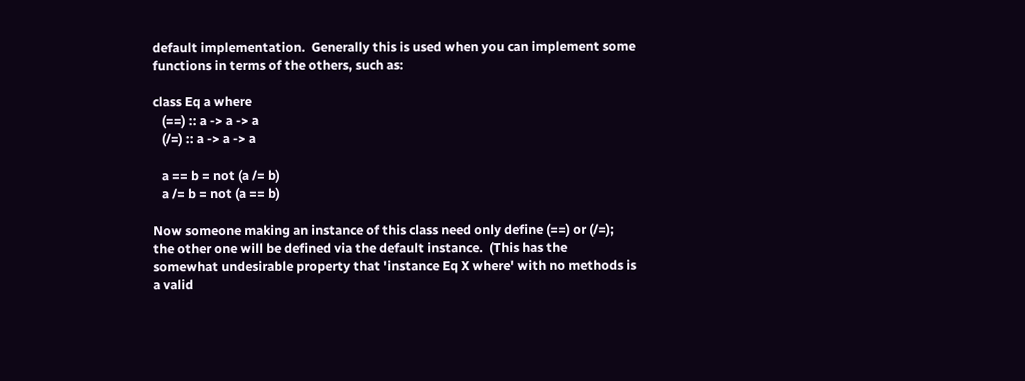default implementation.  Generally this is used when you can implement some
functions in terms of the others, such as:

class Eq a where
   (==) :: a -> a -> a
   (/=) :: a -> a -> a

   a == b = not (a /= b)
   a /= b = not (a == b)

Now someone making an instance of this class need only define (==) or (/=);
the other one will be defined via the default instance.  (This has the
somewhat undesirable property that 'instance Eq X where' with no methods is
a valid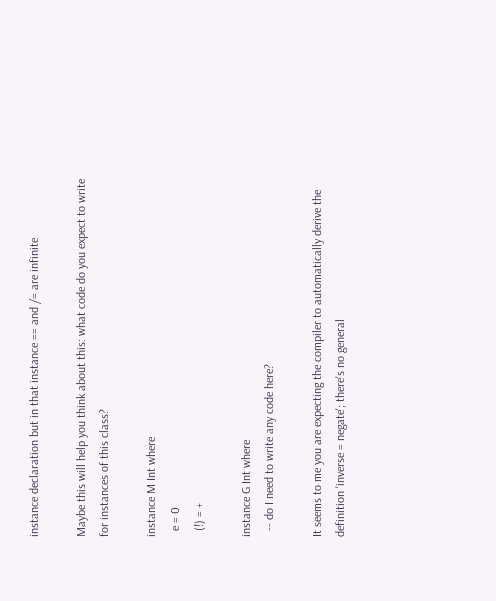instance declaration but in that instance == and /= are infinite

Maybe this will help you think about this: what code do you expect to write
for instances of this class?

instance M Int where
  e = 0
  (!) = +

instance G Int where
  -- do I need to write any code here?

It seems to me you are expecting the compiler to automatically derive the
definition 'inverse = negate'; there's no general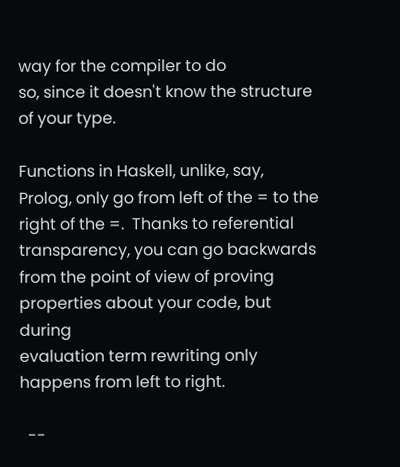way for the compiler to do
so, since it doesn't know the structure of your type.

Functions in Haskell, unlike, say, Prolog, only go from left of the = to the
right of the =.  Thanks to referential transparency, you can go backwards
from the point of view of proving properties about your code, but during
evaluation term rewriting only happens from left to right.

  --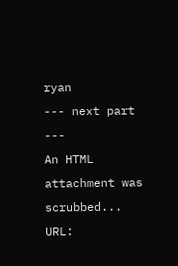ryan
--- next part ---
An HTML attachment was scrubbed...
URL: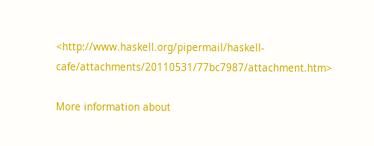<http://www.haskell.org/pipermail/haskell-cafe/attachments/20110531/77bc7987/attachment.htm>

More information about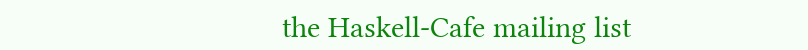the Haskell-Cafe mailing list